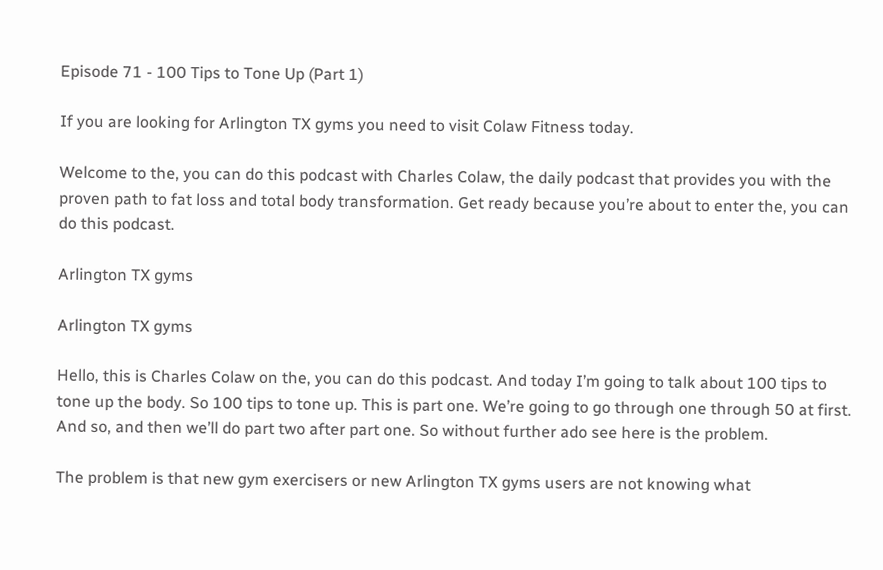Episode 71 - 100 Tips to Tone Up (Part 1)

If you are looking for Arlington TX gyms you need to visit Colaw Fitness today.

Welcome to the, you can do this podcast with Charles Colaw, the daily podcast that provides you with the proven path to fat loss and total body transformation. Get ready because you’re about to enter the, you can do this podcast.

Arlington TX gyms

Arlington TX gyms

Hello, this is Charles Colaw on the, you can do this podcast. And today I’m going to talk about 100 tips to tone up the body. So 100 tips to tone up. This is part one. We’re going to go through one through 50 at first. And so, and then we’ll do part two after part one. So without further ado see here is the problem.

The problem is that new gym exercisers or new Arlington TX gyms users are not knowing what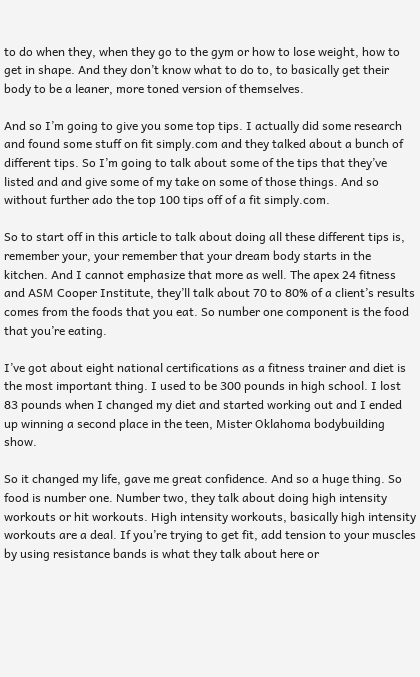to do when they, when they go to the gym or how to lose weight, how to get in shape. And they don’t know what to do to, to basically get their body to be a leaner, more toned version of themselves.

And so I’m going to give you some top tips. I actually did some research and found some stuff on fit simply.com and they talked about a bunch of different tips. So I’m going to talk about some of the tips that they’ve listed and and give some of my take on some of those things. And so without further ado the top 100 tips off of a fit simply.com.

So to start off in this article to talk about doing all these different tips is, remember your, your remember that your dream body starts in the kitchen. And I cannot emphasize that more as well. The apex 24 fitness and ASM Cooper Institute, they’ll talk about 70 to 80% of a client’s results comes from the foods that you eat. So number one component is the food that you’re eating.

I’ve got about eight national certifications as a fitness trainer and diet is the most important thing. I used to be 300 pounds in high school. I lost 83 pounds when I changed my diet and started working out and I ended up winning a second place in the teen, Mister Oklahoma bodybuilding show.

So it changed my life, gave me great confidence. And so a huge thing. So food is number one. Number two, they talk about doing high intensity workouts or hit workouts. High intensity workouts, basically high intensity workouts are a deal. If you’re trying to get fit, add tension to your muscles by using resistance bands is what they talk about here or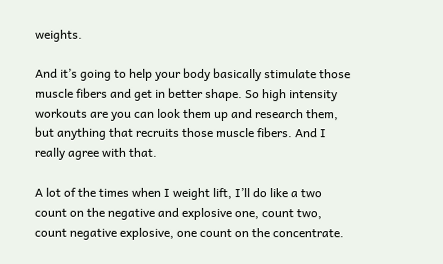weights.

And it’s going to help your body basically stimulate those muscle fibers and get in better shape. So high intensity workouts are you can look them up and research them, but anything that recruits those muscle fibers. And I really agree with that.

A lot of the times when I weight lift, I’ll do like a two count on the negative and explosive one, count two, count negative explosive, one count on the concentrate.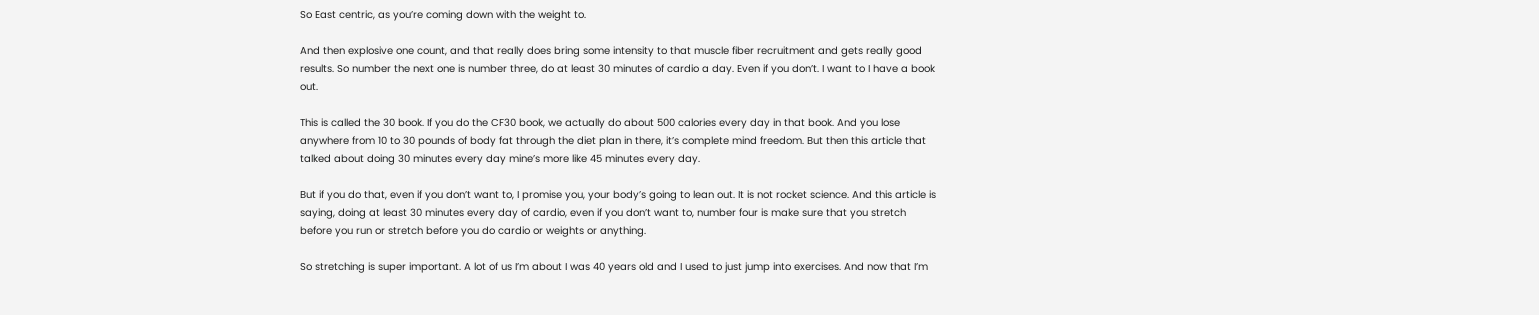So East centric, as you’re coming down with the weight to.

And then explosive one count, and that really does bring some intensity to that muscle fiber recruitment and gets really good results. So number the next one is number three, do at least 30 minutes of cardio a day. Even if you don’t. I want to I have a book out.

This is called the 30 book. If you do the CF30 book, we actually do about 500 calories every day in that book. And you lose anywhere from 10 to 30 pounds of body fat through the diet plan in there, it’s complete mind freedom. But then this article that talked about doing 30 minutes every day mine’s more like 45 minutes every day.

But if you do that, even if you don’t want to, I promise you, your body’s going to lean out. It is not rocket science. And this article is saying, doing at least 30 minutes every day of cardio, even if you don’t want to, number four is make sure that you stretch before you run or stretch before you do cardio or weights or anything.

So stretching is super important. A lot of us I’m about I was 40 years old and I used to just jump into exercises. And now that I’m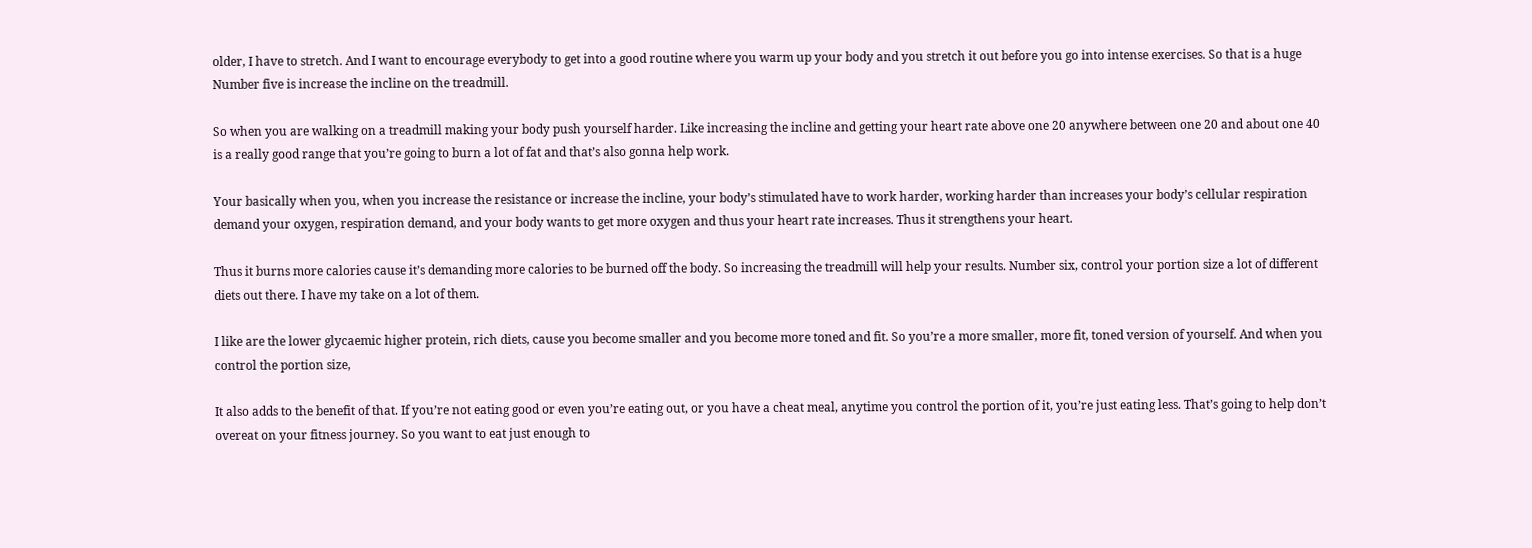older, I have to stretch. And I want to encourage everybody to get into a good routine where you warm up your body and you stretch it out before you go into intense exercises. So that is a huge
Number five is increase the incline on the treadmill.

So when you are walking on a treadmill making your body push yourself harder. Like increasing the incline and getting your heart rate above one 20 anywhere between one 20 and about one 40 is a really good range that you’re going to burn a lot of fat and that’s also gonna help work.

Your basically when you, when you increase the resistance or increase the incline, your body’s stimulated have to work harder, working harder than increases your body’s cellular respiration demand your oxygen, respiration demand, and your body wants to get more oxygen and thus your heart rate increases. Thus it strengthens your heart.

Thus it burns more calories cause it’s demanding more calories to be burned off the body. So increasing the treadmill will help your results. Number six, control your portion size a lot of different diets out there. I have my take on a lot of them.

I like are the lower glycaemic higher protein, rich diets, cause you become smaller and you become more toned and fit. So you’re a more smaller, more fit, toned version of yourself. And when you control the portion size,

It also adds to the benefit of that. If you’re not eating good or even you’re eating out, or you have a cheat meal, anytime you control the portion of it, you’re just eating less. That’s going to help don’t overeat on your fitness journey. So you want to eat just enough to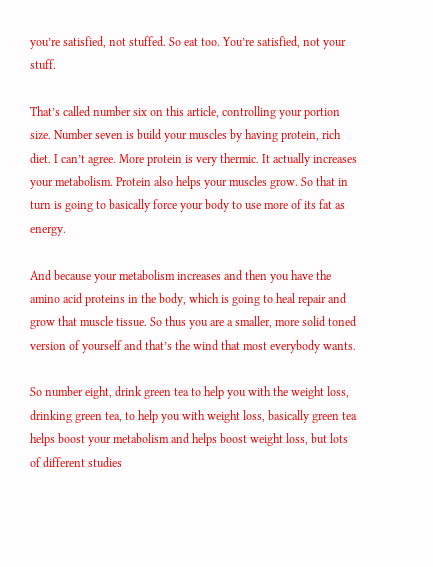you’re satisfied, not stuffed. So eat too. You’re satisfied, not your stuff.

That’s called number six on this article, controlling your portion size. Number seven is build your muscles by having protein, rich diet. I can’t agree. More protein is very thermic. It actually increases your metabolism. Protein also helps your muscles grow. So that in turn is going to basically force your body to use more of its fat as energy.

And because your metabolism increases and then you have the amino acid proteins in the body, which is going to heal repair and grow that muscle tissue. So thus you are a smaller, more solid toned version of yourself and that’s the wind that most everybody wants.

So number eight, drink green tea to help you with the weight loss, drinking green tea, to help you with weight loss, basically green tea helps boost your metabolism and helps boost weight loss, but lots of different studies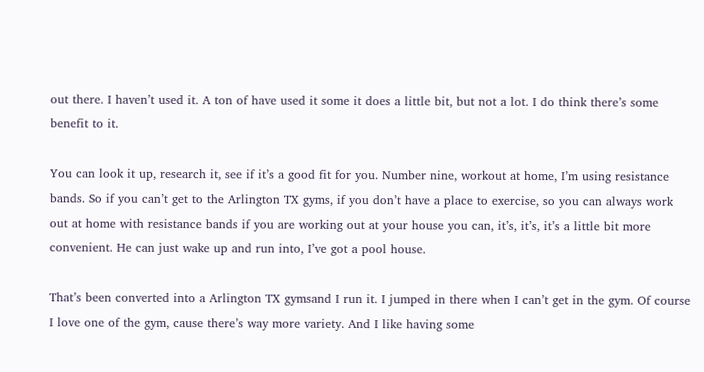out there. I haven’t used it. A ton of have used it some it does a little bit, but not a lot. I do think there’s some benefit to it.

You can look it up, research it, see if it’s a good fit for you. Number nine, workout at home, I’m using resistance bands. So if you can’t get to the Arlington TX gyms, if you don’t have a place to exercise, so you can always work out at home with resistance bands if you are working out at your house you can, it’s, it’s, it’s a little bit more convenient. He can just wake up and run into, I’ve got a pool house.

That’s been converted into a Arlington TX gymsand I run it. I jumped in there when I can’t get in the gym. Of course I love one of the gym, cause there’s way more variety. And I like having some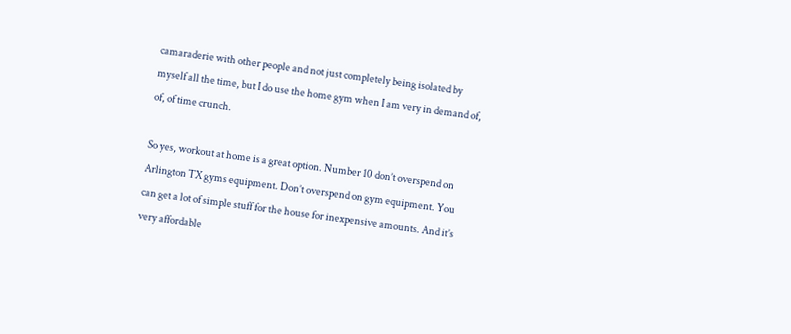camaraderie with other people and not just completely being isolated by myself all the time, but I do use the home gym when I am very in demand of, of, of time crunch.

So yes, workout at home is a great option. Number 10 don’t overspend on Arlington TX gyms equipment. Don’t overspend on gym equipment. You can get a lot of simple stuff for the house for inexpensive amounts. And it’s very affordable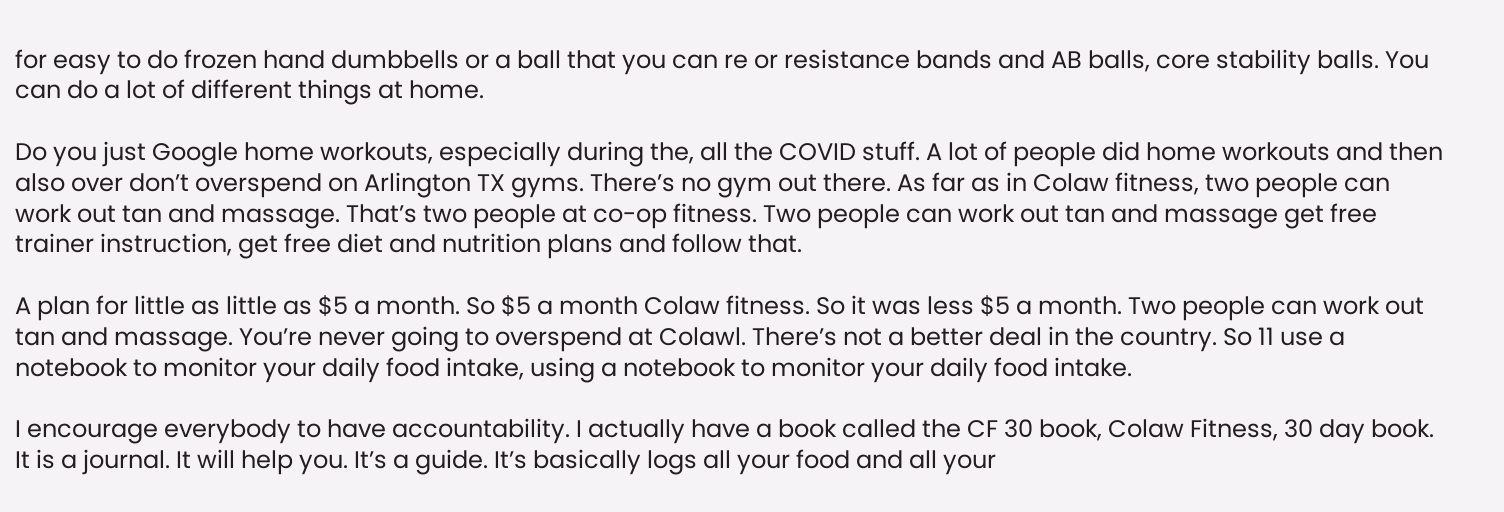for easy to do frozen hand dumbbells or a ball that you can re or resistance bands and AB balls, core stability balls. You can do a lot of different things at home.

Do you just Google home workouts, especially during the, all the COVID stuff. A lot of people did home workouts and then also over don’t overspend on Arlington TX gyms. There’s no gym out there. As far as in Colaw fitness, two people can work out tan and massage. That’s two people at co-op fitness. Two people can work out tan and massage get free trainer instruction, get free diet and nutrition plans and follow that.

A plan for little as little as $5 a month. So $5 a month Colaw fitness. So it was less $5 a month. Two people can work out tan and massage. You’re never going to overspend at Colawl. There’s not a better deal in the country. So 11 use a notebook to monitor your daily food intake, using a notebook to monitor your daily food intake.

I encourage everybody to have accountability. I actually have a book called the CF 30 book, Colaw Fitness, 30 day book. It is a journal. It will help you. It’s a guide. It’s basically logs all your food and all your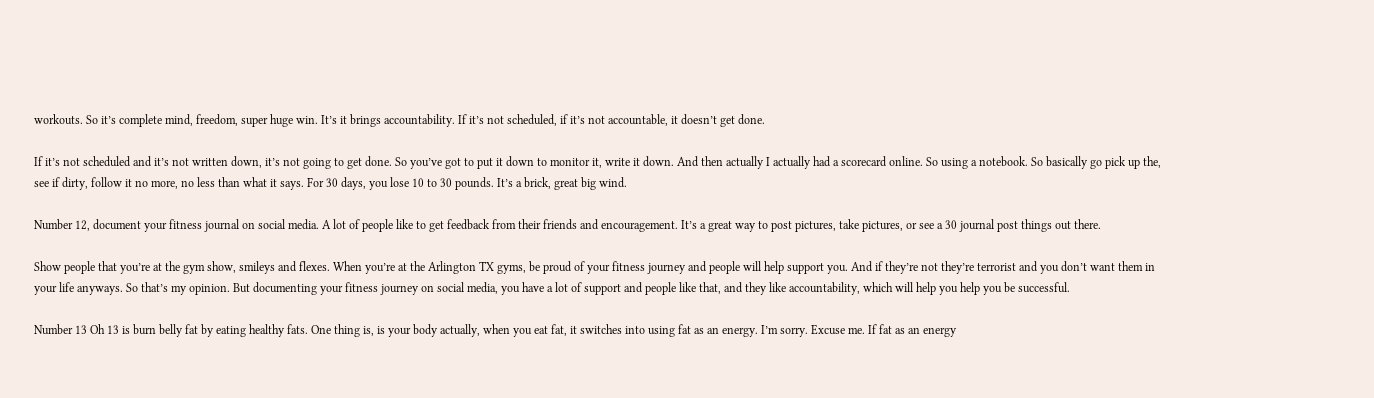workouts. So it’s complete mind, freedom, super huge win. It’s it brings accountability. If it’s not scheduled, if it’s not accountable, it doesn’t get done.

If it’s not scheduled and it’s not written down, it’s not going to get done. So you’ve got to put it down to monitor it, write it down. And then actually I actually had a scorecard online. So using a notebook. So basically go pick up the, see if dirty, follow it no more, no less than what it says. For 30 days, you lose 10 to 30 pounds. It’s a brick, great big wind.

Number 12, document your fitness journal on social media. A lot of people like to get feedback from their friends and encouragement. It’s a great way to post pictures, take pictures, or see a 30 journal post things out there.

Show people that you’re at the gym show, smileys and flexes. When you’re at the Arlington TX gyms, be proud of your fitness journey and people will help support you. And if they’re not they’re terrorist and you don’t want them in your life anyways. So that’s my opinion. But documenting your fitness journey on social media, you have a lot of support and people like that, and they like accountability, which will help you help you be successful.

Number 13 Oh 13 is burn belly fat by eating healthy fats. One thing is, is your body actually, when you eat fat, it switches into using fat as an energy. I’m sorry. Excuse me. If fat as an energy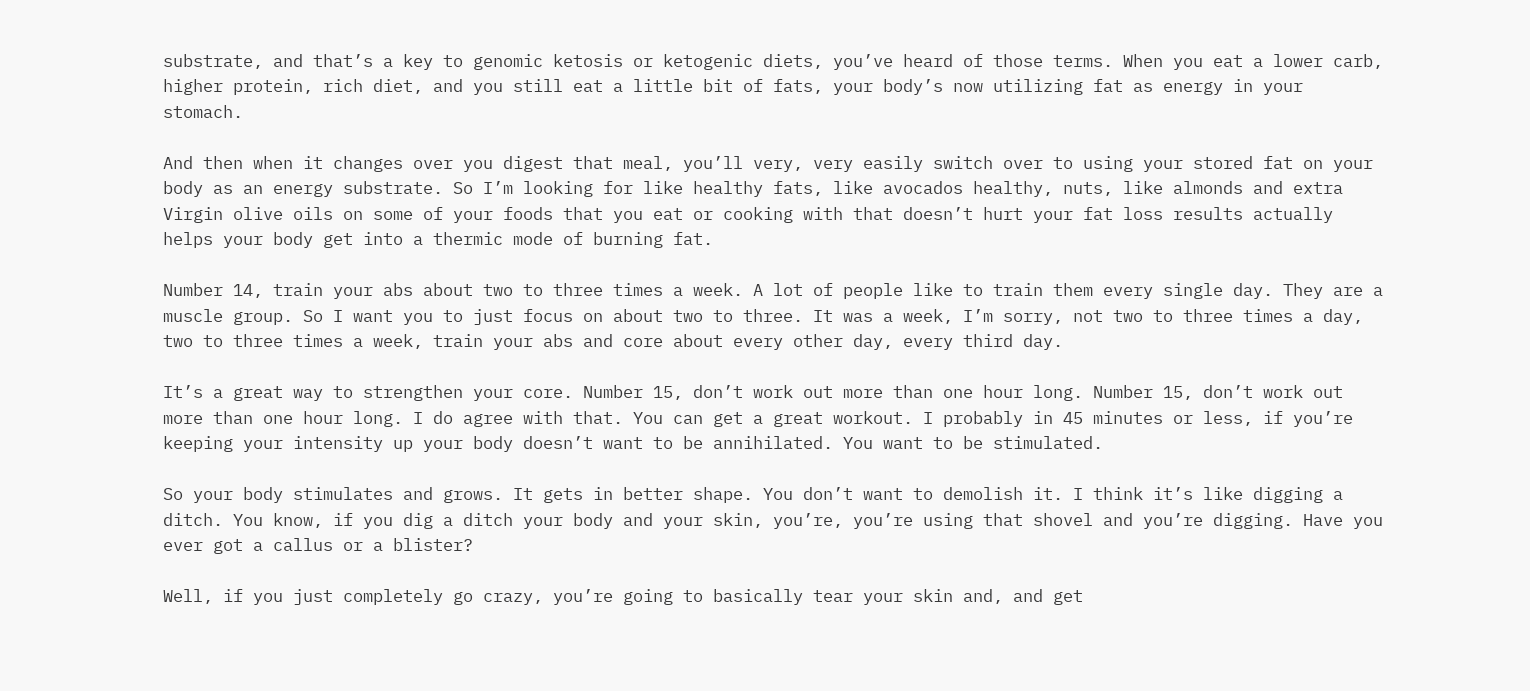substrate, and that’s a key to genomic ketosis or ketogenic diets, you’ve heard of those terms. When you eat a lower carb, higher protein, rich diet, and you still eat a little bit of fats, your body’s now utilizing fat as energy in your stomach.

And then when it changes over you digest that meal, you’ll very, very easily switch over to using your stored fat on your body as an energy substrate. So I’m looking for like healthy fats, like avocados healthy, nuts, like almonds and extra Virgin olive oils on some of your foods that you eat or cooking with that doesn’t hurt your fat loss results actually helps your body get into a thermic mode of burning fat.

Number 14, train your abs about two to three times a week. A lot of people like to train them every single day. They are a muscle group. So I want you to just focus on about two to three. It was a week, I’m sorry, not two to three times a day, two to three times a week, train your abs and core about every other day, every third day.

It’s a great way to strengthen your core. Number 15, don’t work out more than one hour long. Number 15, don’t work out more than one hour long. I do agree with that. You can get a great workout. I probably in 45 minutes or less, if you’re keeping your intensity up your body doesn’t want to be annihilated. You want to be stimulated.

So your body stimulates and grows. It gets in better shape. You don’t want to demolish it. I think it’s like digging a ditch. You know, if you dig a ditch your body and your skin, you’re, you’re using that shovel and you’re digging. Have you ever got a callus or a blister?

Well, if you just completely go crazy, you’re going to basically tear your skin and, and get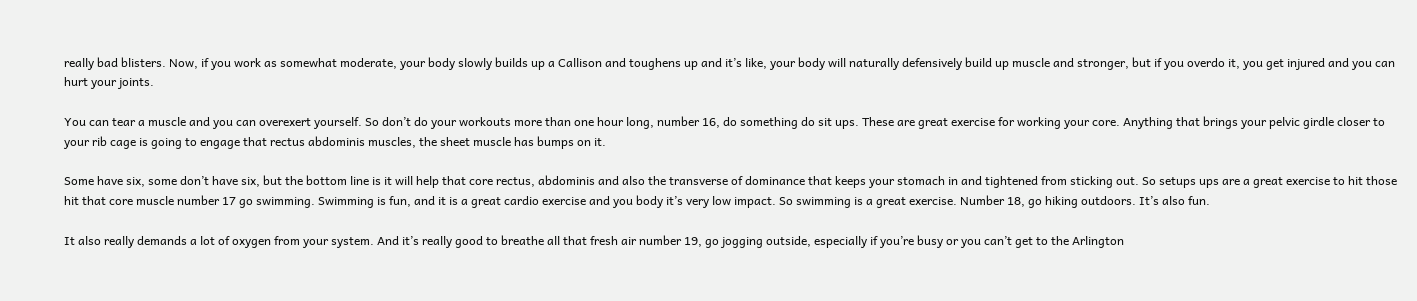really bad blisters. Now, if you work as somewhat moderate, your body slowly builds up a Callison and toughens up and it’s like, your body will naturally defensively build up muscle and stronger, but if you overdo it, you get injured and you can hurt your joints.

You can tear a muscle and you can overexert yourself. So don’t do your workouts more than one hour long, number 16, do something do sit ups. These are great exercise for working your core. Anything that brings your pelvic girdle closer to your rib cage is going to engage that rectus abdominis muscles, the sheet muscle has bumps on it.

Some have six, some don’t have six, but the bottom line is it will help that core rectus, abdominis and also the transverse of dominance that keeps your stomach in and tightened from sticking out. So setups ups are a great exercise to hit those hit that core muscle number 17 go swimming. Swimming is fun, and it is a great cardio exercise and you body it’s very low impact. So swimming is a great exercise. Number 18, go hiking outdoors. It’s also fun.

It also really demands a lot of oxygen from your system. And it’s really good to breathe all that fresh air number 19, go jogging outside, especially if you’re busy or you can’t get to the Arlington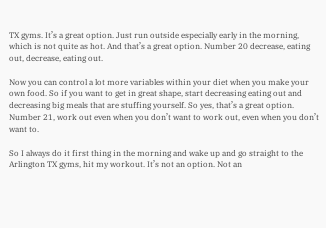TX gyms. It’s a great option. Just run outside especially early in the morning, which is not quite as hot. And that’s a great option. Number 20 decrease, eating out, decrease, eating out.

Now you can control a lot more variables within your diet when you make your own food. So if you want to get in great shape, start decreasing eating out and decreasing big meals that are stuffing yourself. So yes, that’s a great option. Number 21, work out even when you don’t want to work out, even when you don’t want to.

So I always do it first thing in the morning and wake up and go straight to the Arlington TX gyms, hit my workout. It’s not an option. Not an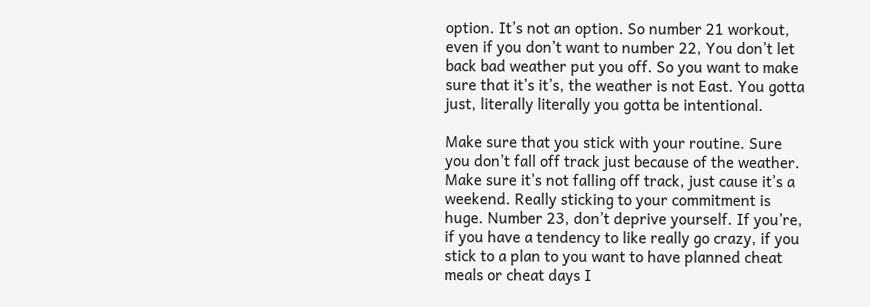option. It’s not an option. So number 21 workout, even if you don’t want to number 22, You don’t let back bad weather put you off. So you want to make sure that it’s it’s, the weather is not East. You gotta just, literally literally you gotta be intentional.

Make sure that you stick with your routine. Sure you don’t fall off track just because of the weather. Make sure it’s not falling off track, just cause it’s a weekend. Really sticking to your commitment is huge. Number 23, don’t deprive yourself. If you’re, if you have a tendency to like really go crazy, if you stick to a plan to you want to have planned cheat meals or cheat days I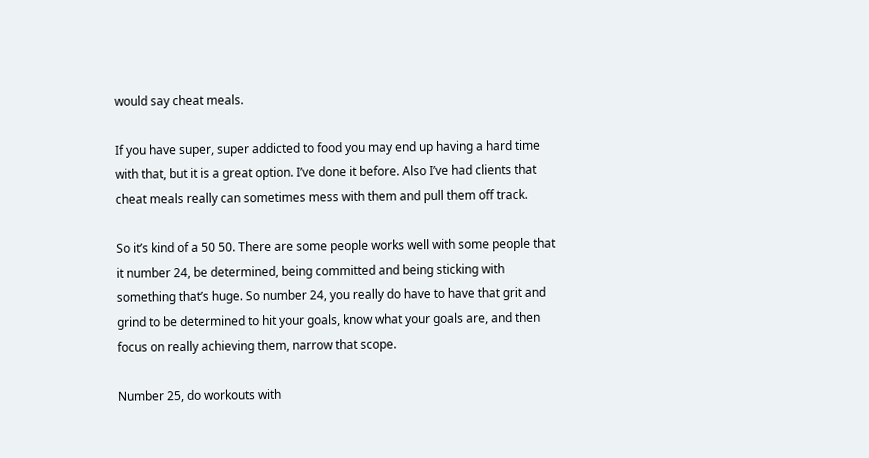would say cheat meals.

If you have super, super addicted to food you may end up having a hard time with that, but it is a great option. I’ve done it before. Also I’ve had clients that cheat meals really can sometimes mess with them and pull them off track.

So it’s kind of a 50 50. There are some people works well with some people that it number 24, be determined, being committed and being sticking with something that’s huge. So number 24, you really do have to have that grit and grind to be determined to hit your goals, know what your goals are, and then focus on really achieving them, narrow that scope.

Number 25, do workouts with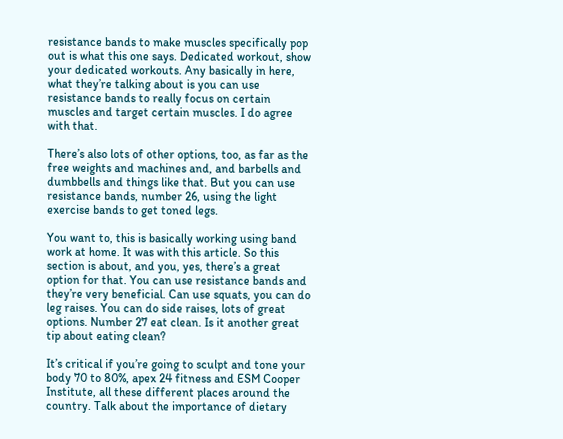resistance bands to make muscles specifically pop out is what this one says. Dedicated workout, show your dedicated workouts. Any basically in here, what they’re talking about is you can use resistance bands to really focus on certain muscles and target certain muscles. I do agree with that.

There’s also lots of other options, too, as far as the free weights and machines and, and barbells and dumbbells and things like that. But you can use resistance bands, number 26, using the light exercise bands to get toned legs.

You want to, this is basically working using band work at home. It was with this article. So this section is about, and you, yes, there’s a great option for that. You can use resistance bands and they’re very beneficial. Can use squats, you can do leg raises. You can do side raises, lots of great options. Number 27 eat clean. Is it another great tip about eating clean?

It’s critical if you’re going to sculpt and tone your body 70 to 80%, apex 24 fitness and ESM Cooper Institute, all these different places around the country. Talk about the importance of dietary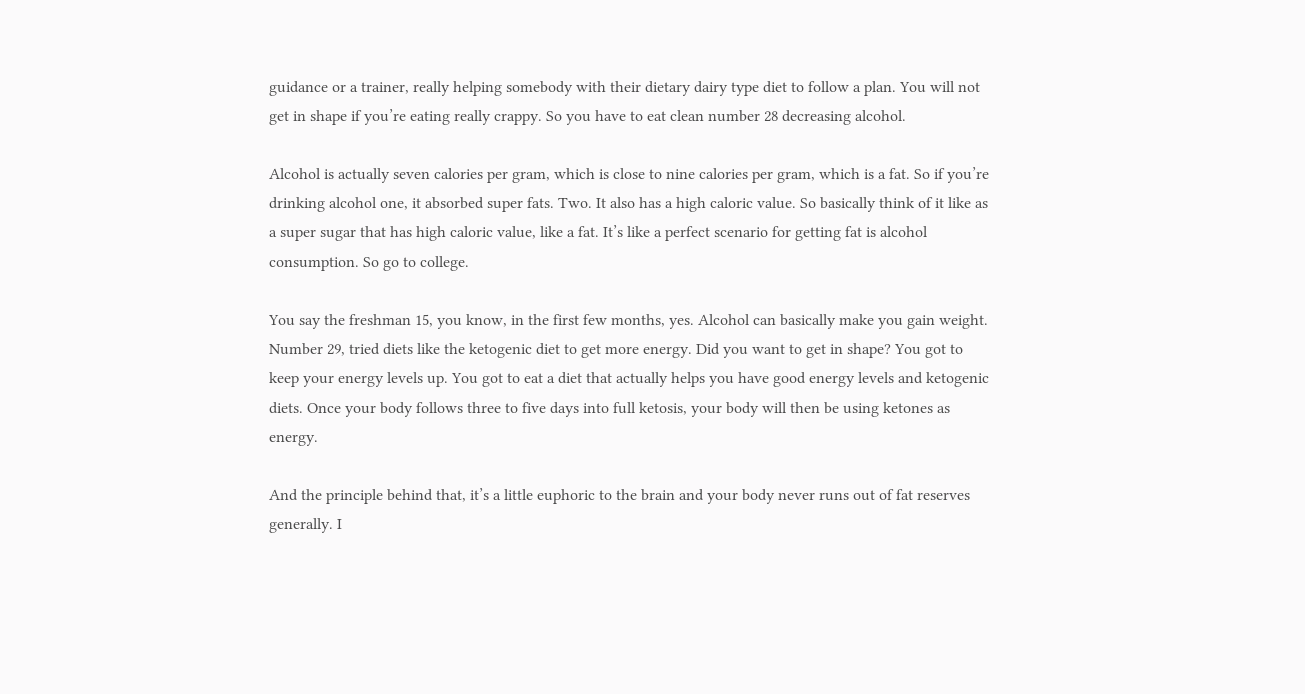guidance or a trainer, really helping somebody with their dietary dairy type diet to follow a plan. You will not get in shape if you’re eating really crappy. So you have to eat clean number 28 decreasing alcohol.

Alcohol is actually seven calories per gram, which is close to nine calories per gram, which is a fat. So if you’re drinking alcohol one, it absorbed super fats. Two. It also has a high caloric value. So basically think of it like as a super sugar that has high caloric value, like a fat. It’s like a perfect scenario for getting fat is alcohol consumption. So go to college.

You say the freshman 15, you know, in the first few months, yes. Alcohol can basically make you gain weight. Number 29, tried diets like the ketogenic diet to get more energy. Did you want to get in shape? You got to keep your energy levels up. You got to eat a diet that actually helps you have good energy levels and ketogenic diets. Once your body follows three to five days into full ketosis, your body will then be using ketones as energy.

And the principle behind that, it’s a little euphoric to the brain and your body never runs out of fat reserves generally. I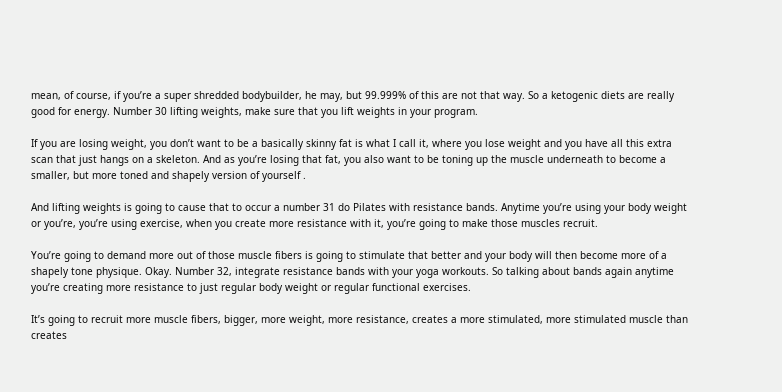mean, of course, if you’re a super shredded bodybuilder, he may, but 99.999% of this are not that way. So a ketogenic diets are really good for energy. Number 30 lifting weights, make sure that you lift weights in your program.

If you are losing weight, you don’t want to be a basically skinny fat is what I call it, where you lose weight and you have all this extra scan that just hangs on a skeleton. And as you’re losing that fat, you also want to be toning up the muscle underneath to become a smaller, but more toned and shapely version of yourself .

And lifting weights is going to cause that to occur a number 31 do Pilates with resistance bands. Anytime you’re using your body weight or you’re, you’re using exercise, when you create more resistance with it, you’re going to make those muscles recruit.

You’re going to demand more out of those muscle fibers is going to stimulate that better and your body will then become more of a shapely tone physique. Okay. Number 32, integrate resistance bands with your yoga workouts. So talking about bands again anytime you’re creating more resistance to just regular body weight or regular functional exercises.

It’s going to recruit more muscle fibers, bigger, more weight, more resistance, creates a more stimulated, more stimulated muscle than creates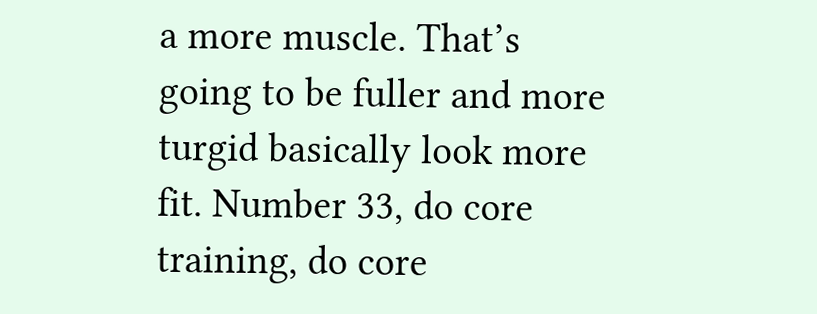a more muscle. That’s going to be fuller and more turgid basically look more fit. Number 33, do core training, do core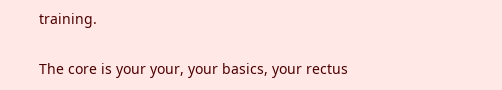training.

The core is your your, your basics, your rectus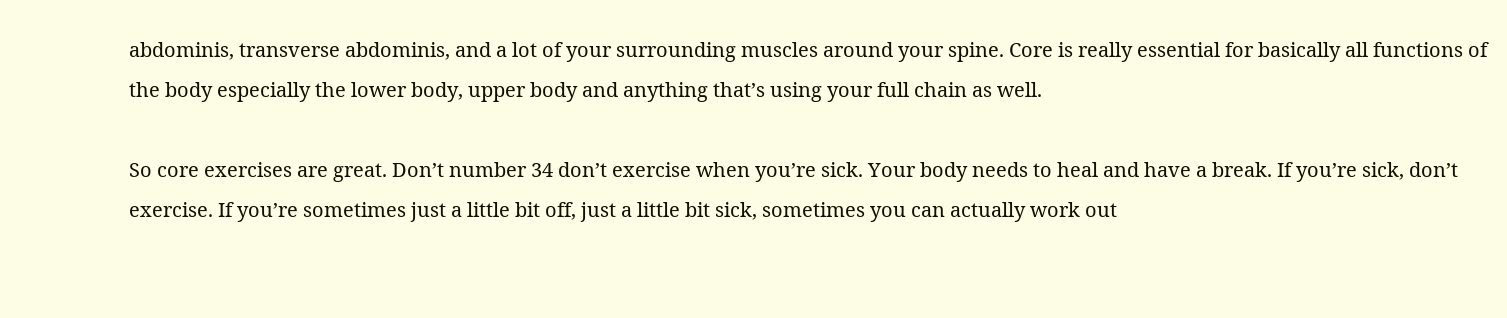abdominis, transverse abdominis, and a lot of your surrounding muscles around your spine. Core is really essential for basically all functions of the body especially the lower body, upper body and anything that’s using your full chain as well.

So core exercises are great. Don’t number 34 don’t exercise when you’re sick. Your body needs to heal and have a break. If you’re sick, don’t exercise. If you’re sometimes just a little bit off, just a little bit sick, sometimes you can actually work out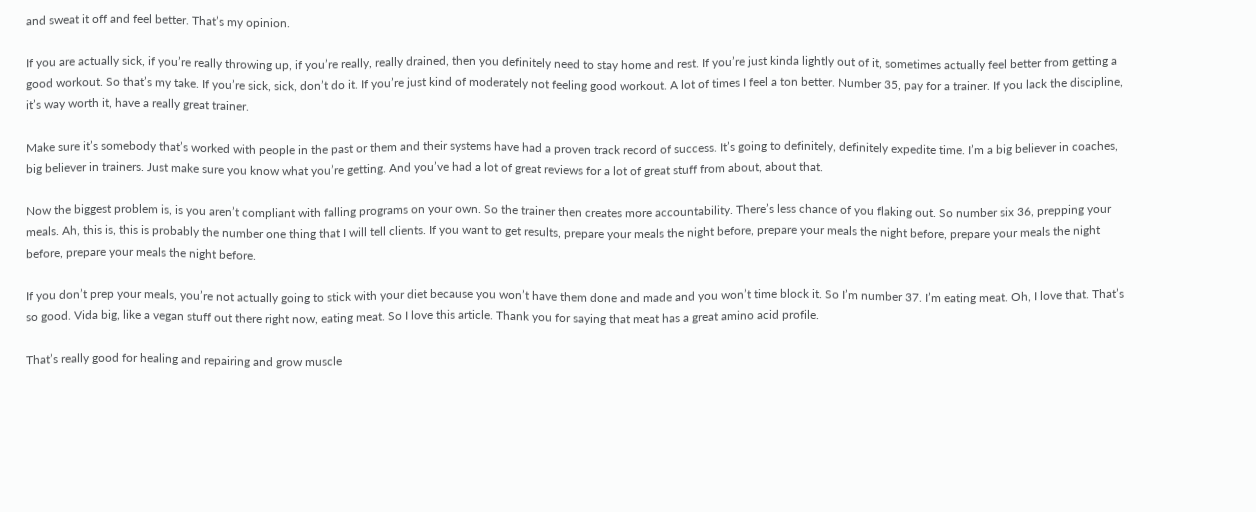and sweat it off and feel better. That’s my opinion.

If you are actually sick, if you’re really throwing up, if you’re really, really drained, then you definitely need to stay home and rest. If you’re just kinda lightly out of it, sometimes actually feel better from getting a good workout. So that’s my take. If you’re sick, sick, don’t do it. If you’re just kind of moderately not feeling good workout. A lot of times I feel a ton better. Number 35, pay for a trainer. If you lack the discipline, it’s way worth it, have a really great trainer.

Make sure it’s somebody that’s worked with people in the past or them and their systems have had a proven track record of success. It’s going to definitely, definitely expedite time. I’m a big believer in coaches, big believer in trainers. Just make sure you know what you’re getting. And you’ve had a lot of great reviews for a lot of great stuff from about, about that.

Now the biggest problem is, is you aren’t compliant with falling programs on your own. So the trainer then creates more accountability. There’s less chance of you flaking out. So number six 36, prepping your meals. Ah, this is, this is probably the number one thing that I will tell clients. If you want to get results, prepare your meals the night before, prepare your meals the night before, prepare your meals the night before, prepare your meals the night before.

If you don’t prep your meals, you’re not actually going to stick with your diet because you won’t have them done and made and you won’t time block it. So I’m number 37. I’m eating meat. Oh, I love that. That’s so good. Vida big, like a vegan stuff out there right now, eating meat. So I love this article. Thank you for saying that meat has a great amino acid profile.

That’s really good for healing and repairing and grow muscle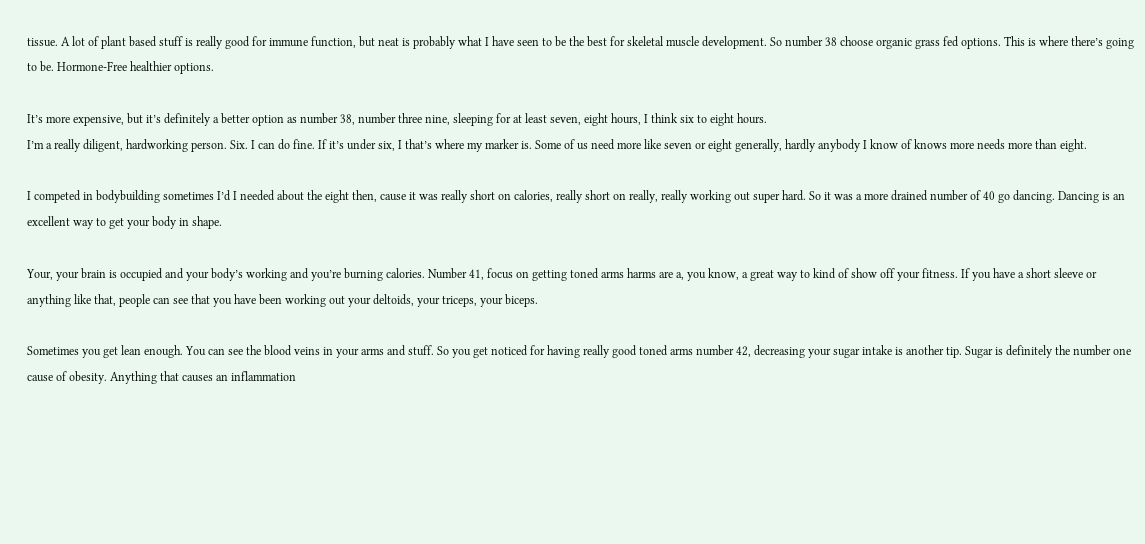tissue. A lot of plant based stuff is really good for immune function, but neat is probably what I have seen to be the best for skeletal muscle development. So number 38 choose organic grass fed options. This is where there’s going to be. Hormone-Free healthier options.

It’s more expensive, but it’s definitely a better option as number 38, number three nine, sleeping for at least seven, eight hours, I think six to eight hours.
I’m a really diligent, hardworking person. Six. I can do fine. If it’s under six, I that’s where my marker is. Some of us need more like seven or eight generally, hardly anybody I know of knows more needs more than eight.

I competed in bodybuilding sometimes I’d I needed about the eight then, cause it was really short on calories, really short on really, really working out super hard. So it was a more drained number of 40 go dancing. Dancing is an excellent way to get your body in shape.

Your, your brain is occupied and your body’s working and you’re burning calories. Number 41, focus on getting toned arms harms are a, you know, a great way to kind of show off your fitness. If you have a short sleeve or anything like that, people can see that you have been working out your deltoids, your triceps, your biceps.

Sometimes you get lean enough. You can see the blood veins in your arms and stuff. So you get noticed for having really good toned arms number 42, decreasing your sugar intake is another tip. Sugar is definitely the number one cause of obesity. Anything that causes an inflammation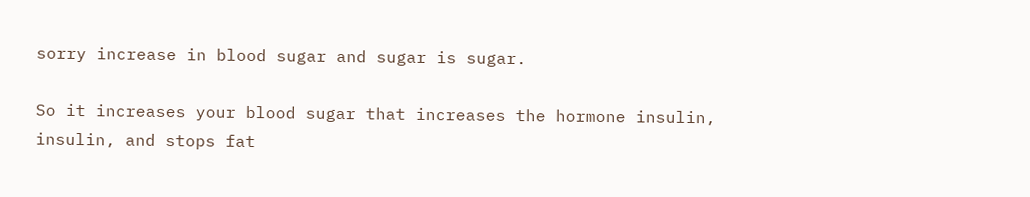sorry increase in blood sugar and sugar is sugar.

So it increases your blood sugar that increases the hormone insulin, insulin, and stops fat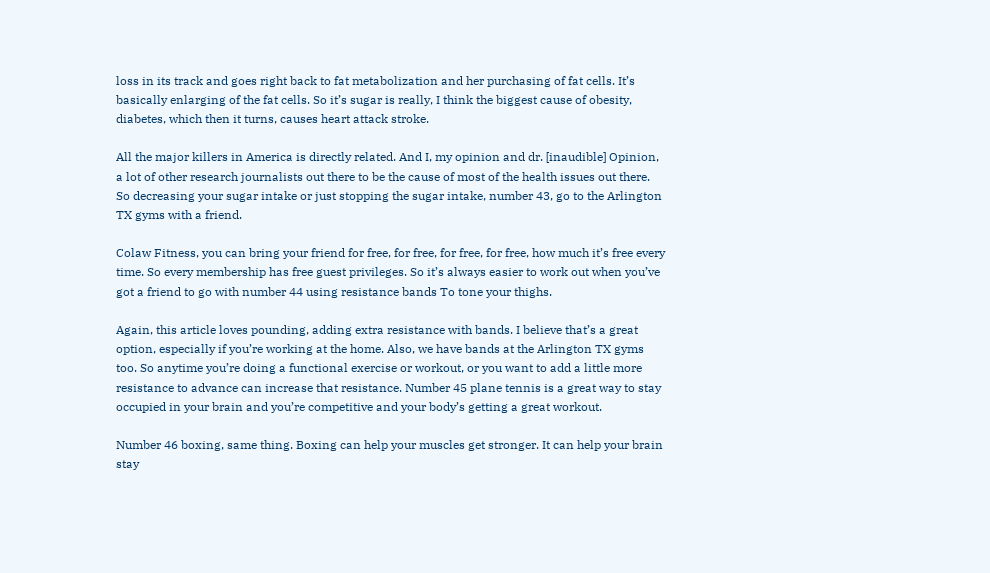loss in its track and goes right back to fat metabolization and her purchasing of fat cells. It’s basically enlarging of the fat cells. So it’s sugar is really, I think the biggest cause of obesity, diabetes, which then it turns, causes heart attack stroke.

All the major killers in America is directly related. And I, my opinion and dr. [inaudible] Opinion, a lot of other research journalists out there to be the cause of most of the health issues out there. So decreasing your sugar intake or just stopping the sugar intake, number 43, go to the Arlington TX gyms with a friend.

Colaw Fitness, you can bring your friend for free, for free, for free, for free, how much it’s free every time. So every membership has free guest privileges. So it’s always easier to work out when you’ve got a friend to go with number 44 using resistance bands To tone your thighs.

Again, this article loves pounding, adding extra resistance with bands. I believe that’s a great option, especially if you’re working at the home. Also, we have bands at the Arlington TX gyms too. So anytime you’re doing a functional exercise or workout, or you want to add a little more resistance to advance can increase that resistance. Number 45 plane tennis is a great way to stay occupied in your brain and you’re competitive and your body’s getting a great workout.

Number 46 boxing, same thing. Boxing can help your muscles get stronger. It can help your brain stay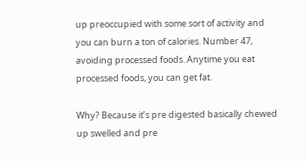up preoccupied with some sort of activity and you can burn a ton of calories. Number 47, avoiding processed foods. Anytime you eat processed foods, you can get fat.

Why? Because it’s pre digested basically chewed up swelled and pre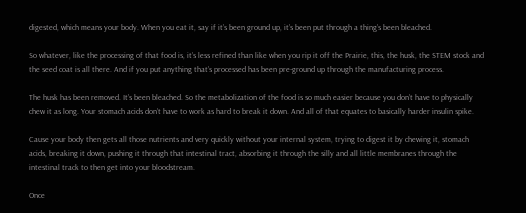digested, which means your body. When you eat it, say if it’s been ground up, it’s been put through a thing’s been bleached.

So whatever, like the processing of that food is, it’s less refined than like when you rip it off the Prairie, this, the husk, the STEM stock and the seed coat is all there. And if you put anything that’s processed has been pre-ground up through the manufacturing process.

The husk has been removed. It’s been bleached. So the metabolization of the food is so much easier because you don’t have to physically chew it as long. Your stomach acids don’t have to work as hard to break it down. And all of that equates to basically harder insulin spike.

Cause your body then gets all those nutrients and very quickly without your internal system, trying to digest it by chewing it, stomach acids, breaking it down, pushing it through that intestinal tract, absorbing it through the silly and all little membranes through the intestinal track to then get into your bloodstream.

Once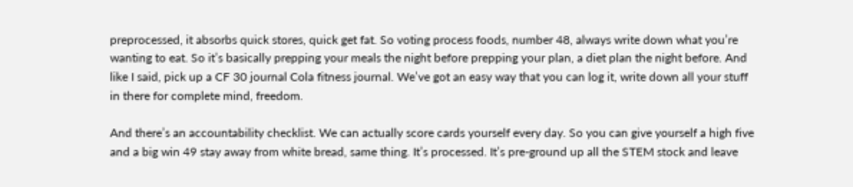preprocessed, it absorbs quick stores, quick get fat. So voting process foods, number 48, always write down what you’re wanting to eat. So it’s basically prepping your meals the night before prepping your plan, a diet plan the night before. And like I said, pick up a CF 30 journal Cola fitness journal. We’ve got an easy way that you can log it, write down all your stuff in there for complete mind, freedom.

And there’s an accountability checklist. We can actually score cards yourself every day. So you can give yourself a high five and a big win 49 stay away from white bread, same thing. It’s processed. It’s pre-ground up all the STEM stock and leave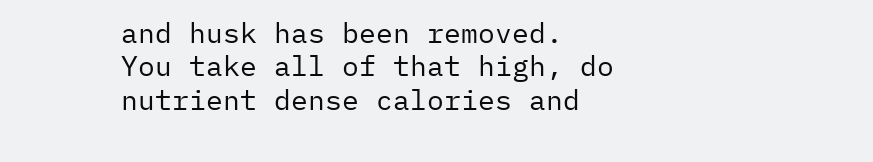and husk has been removed. You take all of that high, do nutrient dense calories and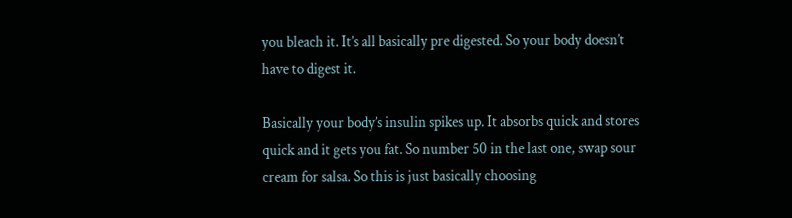you bleach it. It’s all basically pre digested. So your body doesn’t have to digest it.

Basically your body’s insulin spikes up. It absorbs quick and stores quick and it gets you fat. So number 50 in the last one, swap sour cream for salsa. So this is just basically choosing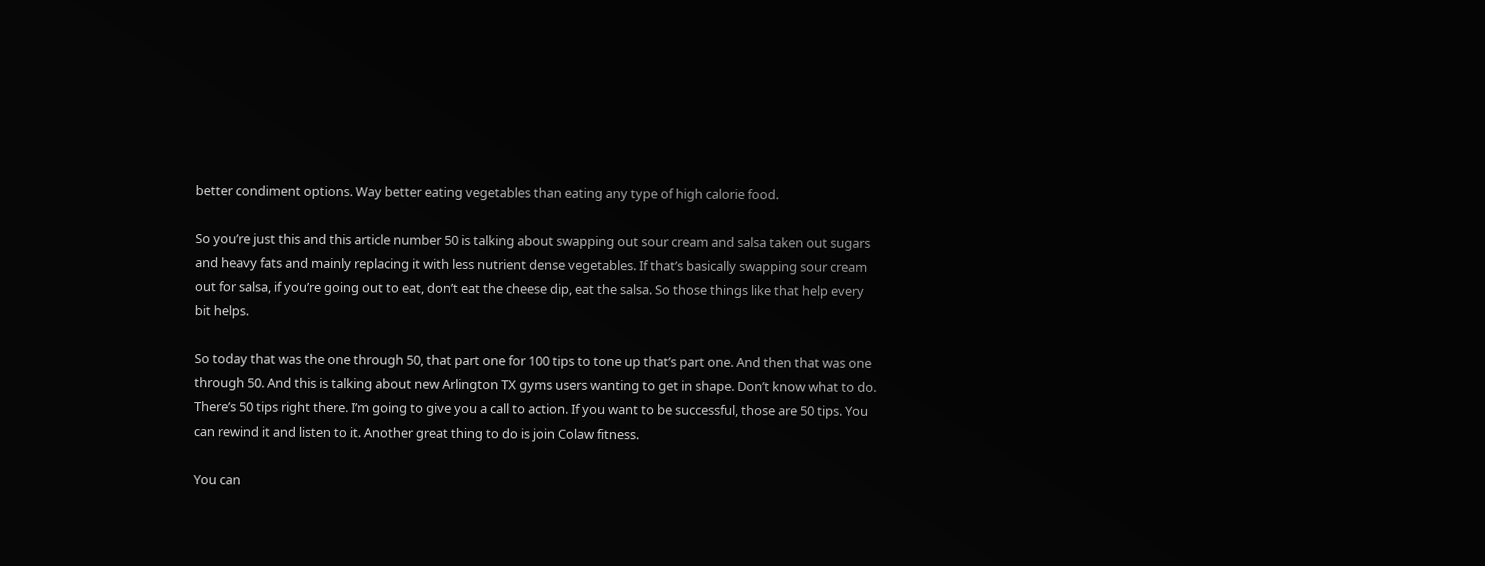better condiment options. Way better eating vegetables than eating any type of high calorie food.

So you’re just this and this article number 50 is talking about swapping out sour cream and salsa taken out sugars and heavy fats and mainly replacing it with less nutrient dense vegetables. If that’s basically swapping sour cream out for salsa, if you’re going out to eat, don’t eat the cheese dip, eat the salsa. So those things like that help every bit helps.

So today that was the one through 50, that part one for 100 tips to tone up that’s part one. And then that was one through 50. And this is talking about new Arlington TX gyms users wanting to get in shape. Don’t know what to do. There’s 50 tips right there. I’m going to give you a call to action. If you want to be successful, those are 50 tips. You can rewind it and listen to it. Another great thing to do is join Colaw fitness.

You can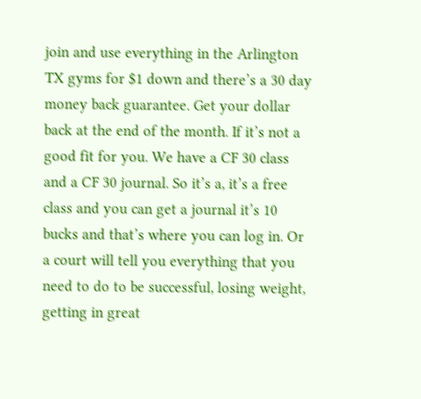join and use everything in the Arlington TX gyms for $1 down and there’s a 30 day money back guarantee. Get your dollar back at the end of the month. If it’s not a good fit for you. We have a CF 30 class and a CF 30 journal. So it’s a, it’s a free class and you can get a journal it’s 10 bucks and that’s where you can log in. Or a court will tell you everything that you need to do to be successful, losing weight, getting in great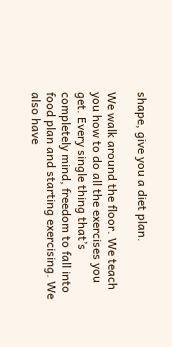shape, give you a diet plan.

We walk around the floor. We teach you how to do all the exercises you get. Every single thing that’s completely mind, freedom to fall into food plan and starting exercising. We also have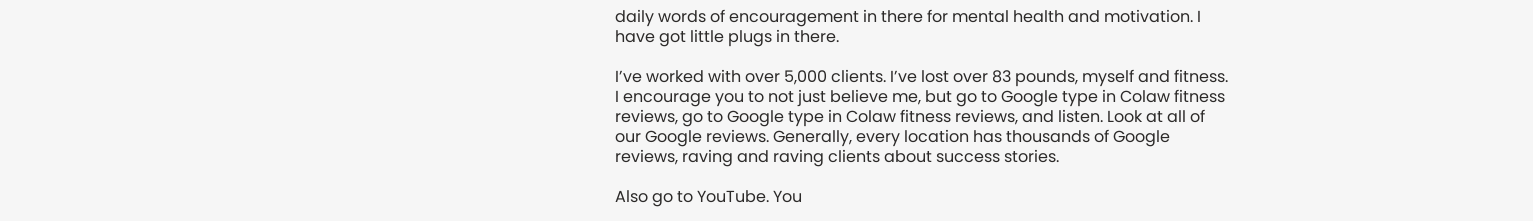daily words of encouragement in there for mental health and motivation. I have got little plugs in there.

I’ve worked with over 5,000 clients. I’ve lost over 83 pounds, myself and fitness. I encourage you to not just believe me, but go to Google type in Colaw fitness reviews, go to Google type in Colaw fitness reviews, and listen. Look at all of our Google reviews. Generally, every location has thousands of Google reviews, raving and raving clients about success stories.

Also go to YouTube. You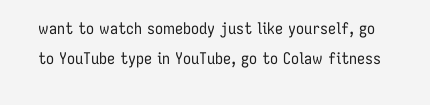want to watch somebody just like yourself, go to YouTube type in YouTube, go to Colaw fitness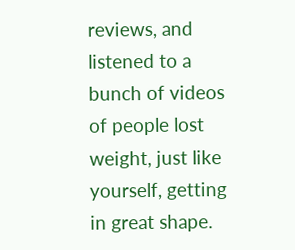reviews, and listened to a bunch of videos of people lost weight, just like yourself, getting in great shape.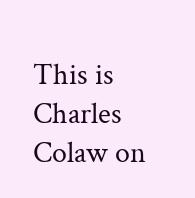This is Charles Colaw on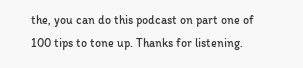the, you can do this podcast on part one of 100 tips to tone up. Thanks for listening.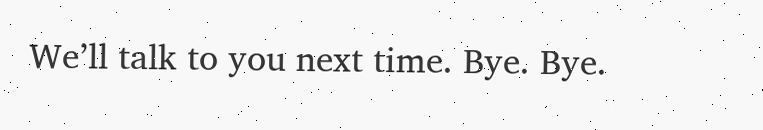We’ll talk to you next time. Bye. Bye.